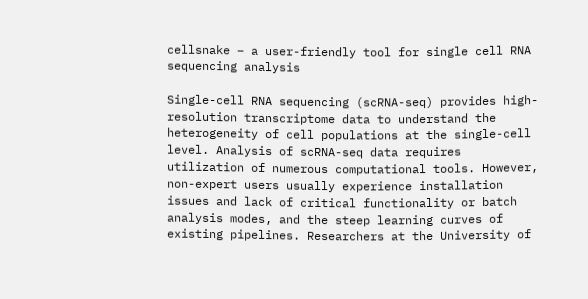cellsnake – a user-friendly tool for single cell RNA sequencing analysis

Single-cell RNA sequencing (scRNA-seq) provides high-resolution transcriptome data to understand the heterogeneity of cell populations at the single-cell level. Analysis of scRNA-seq data requires utilization of numerous computational tools. However, non-expert users usually experience installation issues and lack of critical functionality or batch analysis modes, and the steep learning curves of existing pipelines. Researchers at the University of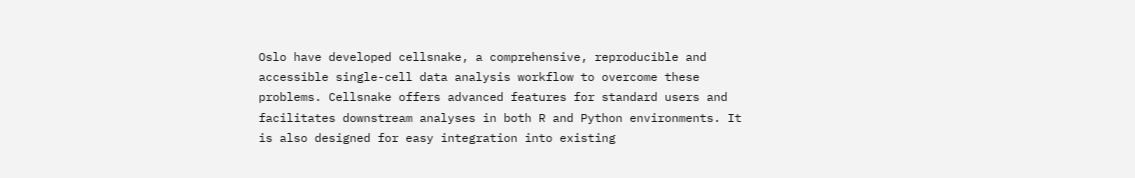Oslo have developed cellsnake, a comprehensive, reproducible and accessible single-cell data analysis workflow to overcome these problems. Cellsnake offers advanced features for standard users and facilitates downstream analyses in both R and Python environments. It is also designed for easy integration into existing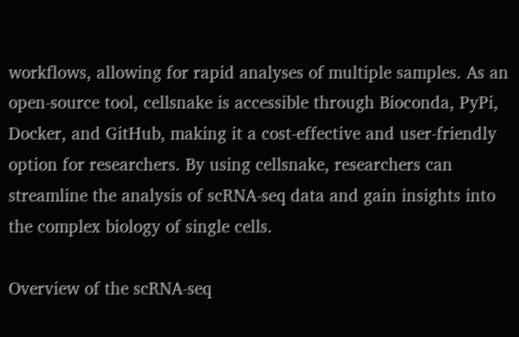workflows, allowing for rapid analyses of multiple samples. As an open-source tool, cellsnake is accessible through Bioconda, PyPi, Docker, and GitHub, making it a cost-effective and user-friendly option for researchers. By using cellsnake, researchers can streamline the analysis of scRNA-seq data and gain insights into the complex biology of single cells.

Overview of the scRNA-seq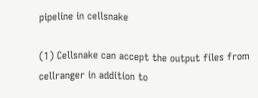pipeline in cellsnake

(1) Cellsnake can accept the output files from cellranger in addition to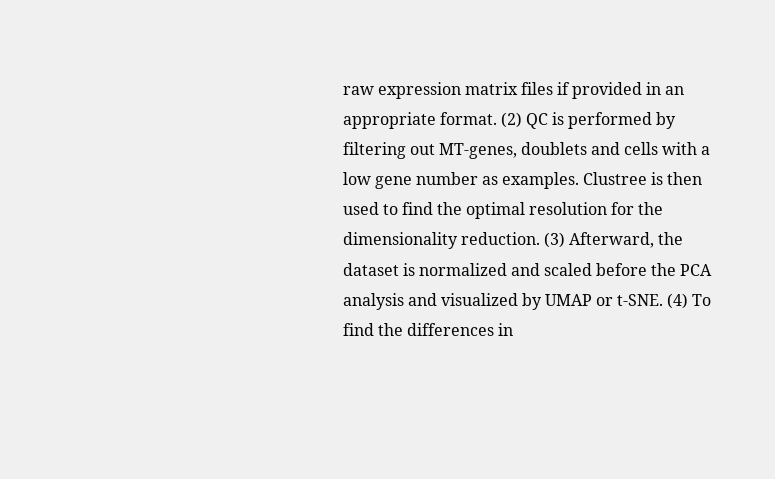raw expression matrix files if provided in an appropriate format. (2) QC is performed by filtering out MT-genes, doublets and cells with a low gene number as examples. Clustree is then used to find the optimal resolution for the dimensionality reduction. (3) Afterward, the dataset is normalized and scaled before the PCA analysis and visualized by UMAP or t-SNE. (4) To find the differences in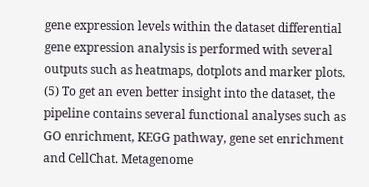gene expression levels within the dataset differential gene expression analysis is performed with several outputs such as heatmaps, dotplots and marker plots. (5) To get an even better insight into the dataset, the pipeline contains several functional analyses such as GO enrichment, KEGG pathway, gene set enrichment and CellChat. Metagenome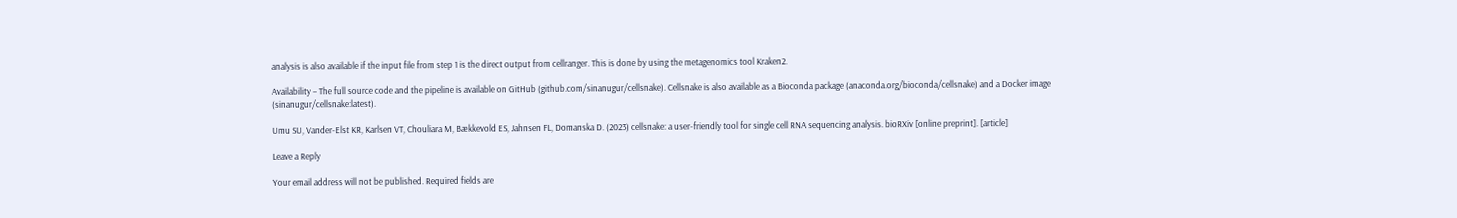analysis is also available if the input file from step 1 is the direct output from cellranger. This is done by using the metagenomics tool Kraken2.

Availability – The full source code and the pipeline is available on GitHub (github.com/sinanugur/cellsnake). Cellsnake is also available as a Bioconda package (anaconda.org/bioconda/cellsnake) and a Docker image (sinanugur/cellsnake:latest).

Umu SU, Vander-Elst KR, Karlsen VT, Chouliara M, Bækkevold ES, Jahnsen FL, Domanska D. (2023) cellsnake: a user-friendly tool for single cell RNA sequencing analysis. bioRXiv [online preprint]. [article]

Leave a Reply

Your email address will not be published. Required fields are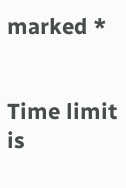marked *


Time limit is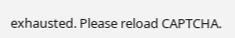exhausted. Please reload CAPTCHA.